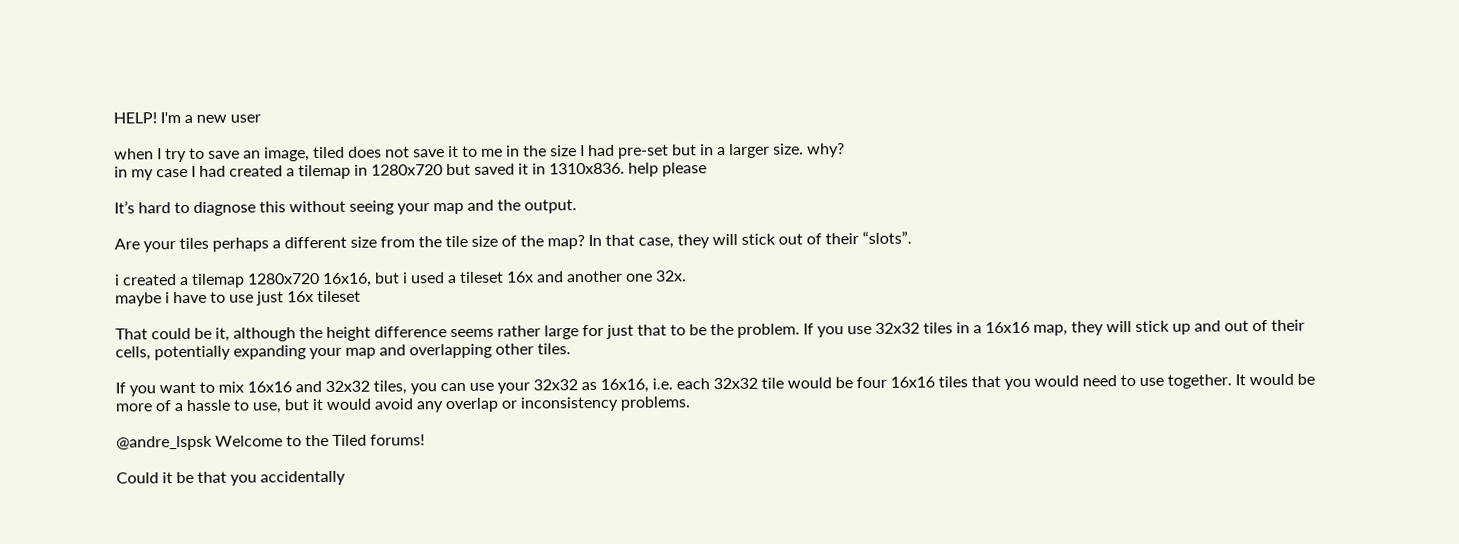HELP! I'm a new user

when I try to save an image, tiled does not save it to me in the size I had pre-set but in a larger size. why?
in my case I had created a tilemap in 1280x720 but saved it in 1310x836. help please

It’s hard to diagnose this without seeing your map and the output.

Are your tiles perhaps a different size from the tile size of the map? In that case, they will stick out of their “slots”.

i created a tilemap 1280x720 16x16, but i used a tileset 16x and another one 32x.
maybe i have to use just 16x tileset

That could be it, although the height difference seems rather large for just that to be the problem. If you use 32x32 tiles in a 16x16 map, they will stick up and out of their cells, potentially expanding your map and overlapping other tiles.

If you want to mix 16x16 and 32x32 tiles, you can use your 32x32 as 16x16, i.e. each 32x32 tile would be four 16x16 tiles that you would need to use together. It would be more of a hassle to use, but it would avoid any overlap or inconsistency problems.

@andre_lspsk Welcome to the Tiled forums!

Could it be that you accidentally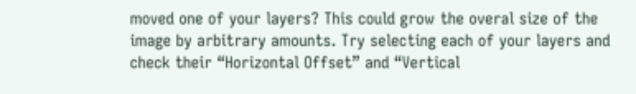moved one of your layers? This could grow the overal size of the image by arbitrary amounts. Try selecting each of your layers and check their “Horizontal Offset” and “Vertical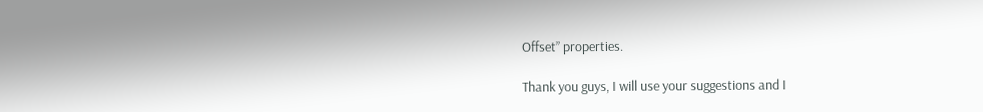Offset” properties.

Thank you guys, I will use your suggestions and I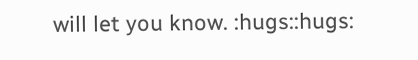will let you know. :hugs::hugs: